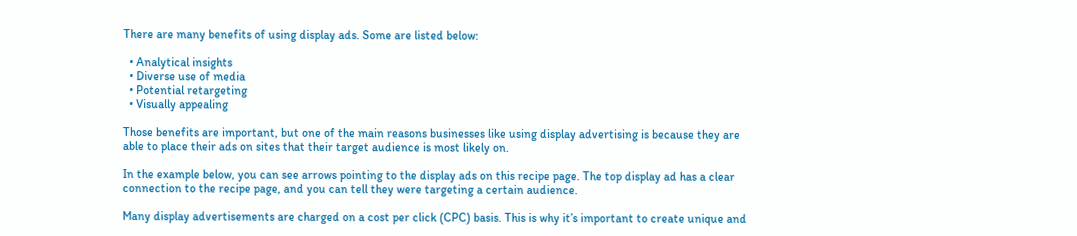There are many benefits of using display ads. Some are listed below:

  • Analytical insights
  • Diverse use of media
  • Potential retargeting
  • Visually appealing

Those benefits are important, but one of the main reasons businesses like using display advertising is because they are able to place their ads on sites that their target audience is most likely on.

In the example below, you can see arrows pointing to the display ads on this recipe page. The top display ad has a clear connection to the recipe page, and you can tell they were targeting a certain audience.

Many display advertisements are charged on a cost per click (CPC) basis. This is why it’s important to create unique and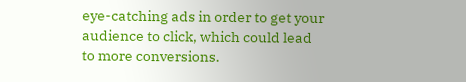eye-catching ads in order to get your audience to click, which could lead to more conversions.